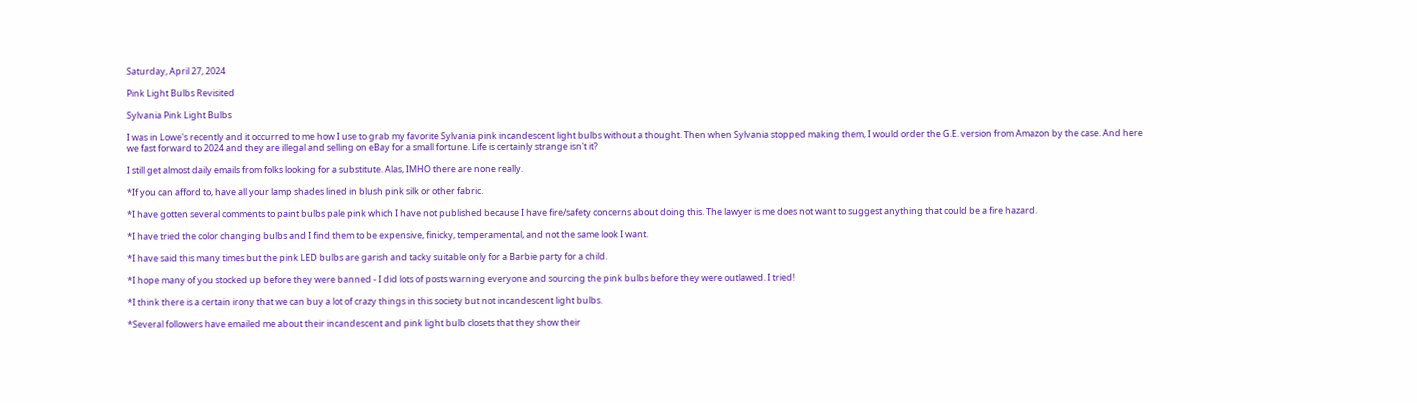Saturday, April 27, 2024

Pink Light Bulbs Revisited

Sylvania Pink Light Bulbs

I was in Lowe's recently and it occurred to me how I use to grab my favorite Sylvania pink incandescent light bulbs without a thought. Then when Sylvania stopped making them, I would order the G.E. version from Amazon by the case. And here we fast forward to 2024 and they are illegal and selling on eBay for a small fortune. Life is certainly strange isn't it?

I still get almost daily emails from folks looking for a substitute. Alas, IMHO there are none really.

*If you can afford to, have all your lamp shades lined in blush pink silk or other fabric.

*I have gotten several comments to paint bulbs pale pink which I have not published because I have fire/safety concerns about doing this. The lawyer is me does not want to suggest anything that could be a fire hazard.

*I have tried the color changing bulbs and I find them to be expensive, finicky, temperamental, and not the same look I want.

*I have said this many times but the pink LED bulbs are garish and tacky suitable only for a Barbie party for a child.

*I hope many of you stocked up before they were banned - I did lots of posts warning everyone and sourcing the pink bulbs before they were outlawed. I tried!

*I think there is a certain irony that we can buy a lot of crazy things in this society but not incandescent light bulbs.

*Several followers have emailed me about their incandescent and pink light bulb closets that they show their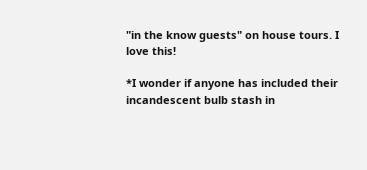"in the know guests" on house tours. I love this!

*I wonder if anyone has included their incandescent bulb stash in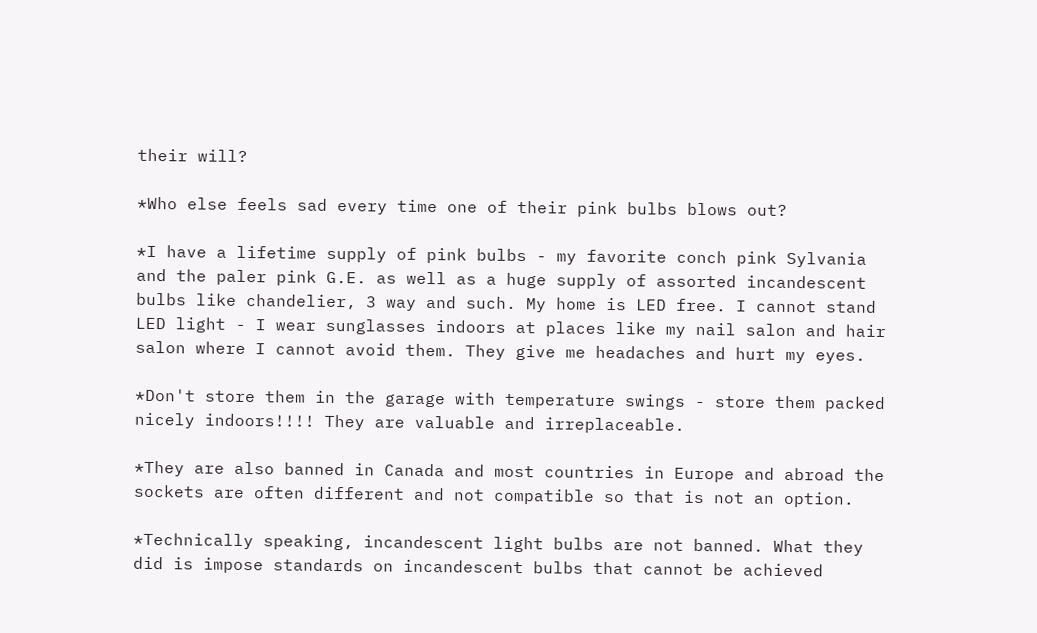their will?

*Who else feels sad every time one of their pink bulbs blows out?

*I have a lifetime supply of pink bulbs - my favorite conch pink Sylvania and the paler pink G.E. as well as a huge supply of assorted incandescent bulbs like chandelier, 3 way and such. My home is LED free. I cannot stand LED light - I wear sunglasses indoors at places like my nail salon and hair salon where I cannot avoid them. They give me headaches and hurt my eyes.

*Don't store them in the garage with temperature swings - store them packed nicely indoors!!!! They are valuable and irreplaceable.

*They are also banned in Canada and most countries in Europe and abroad the sockets are often different and not compatible so that is not an option.

*Technically speaking, incandescent light bulbs are not banned. What they did is impose standards on incandescent bulbs that cannot be achieved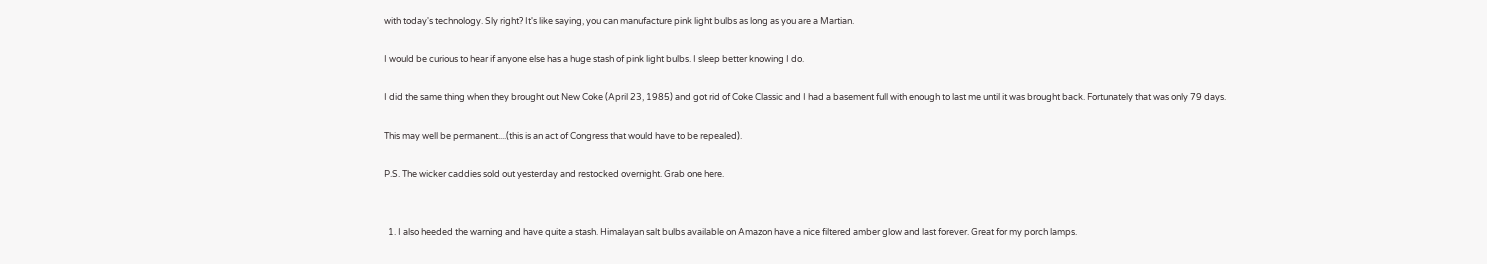with today's technology. Sly right? It's like saying, you can manufacture pink light bulbs as long as you are a Martian.

I would be curious to hear if anyone else has a huge stash of pink light bulbs. I sleep better knowing I do.

I did the same thing when they brought out New Coke (April 23, 1985) and got rid of Coke Classic and I had a basement full with enough to last me until it was brought back. Fortunately that was only 79 days.

This may well be permanent....(this is an act of Congress that would have to be repealed).

P.S. The wicker caddies sold out yesterday and restocked overnight. Grab one here.


  1. I also heeded the warning and have quite a stash. Himalayan salt bulbs available on Amazon have a nice filtered amber glow and last forever. Great for my porch lamps.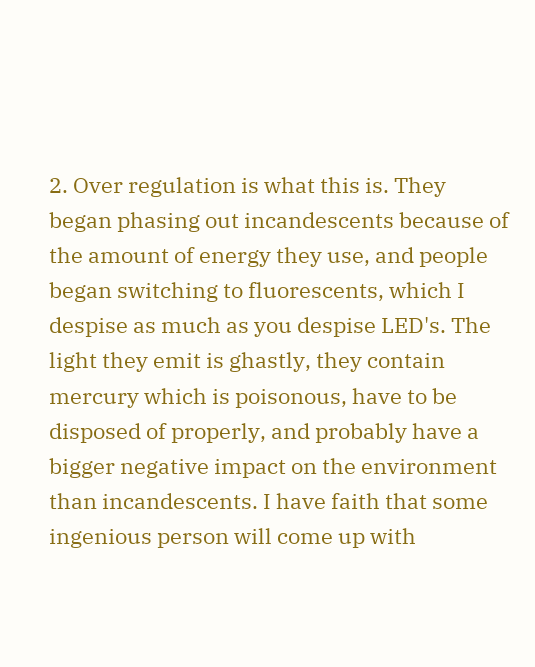2. Over regulation is what this is. They began phasing out incandescents because of the amount of energy they use, and people began switching to fluorescents, which I despise as much as you despise LED's. The light they emit is ghastly, they contain mercury which is poisonous, have to be disposed of properly, and probably have a bigger negative impact on the environment than incandescents. I have faith that some ingenious person will come up with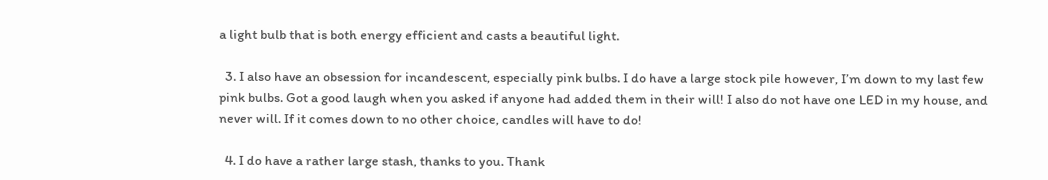a light bulb that is both energy efficient and casts a beautiful light.

  3. I also have an obsession for incandescent, especially pink bulbs. I do have a large stock pile however, I’m down to my last few pink bulbs. Got a good laugh when you asked if anyone had added them in their will! I also do not have one LED in my house, and never will. If it comes down to no other choice, candles will have to do!

  4. I do have a rather large stash, thanks to you. Thank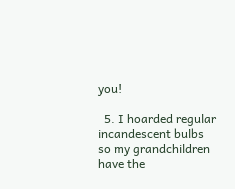you!

  5. I hoarded regular incandescent bulbs so my grandchildren have the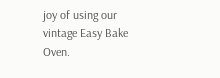joy of using our vintage Easy Bake Oven.